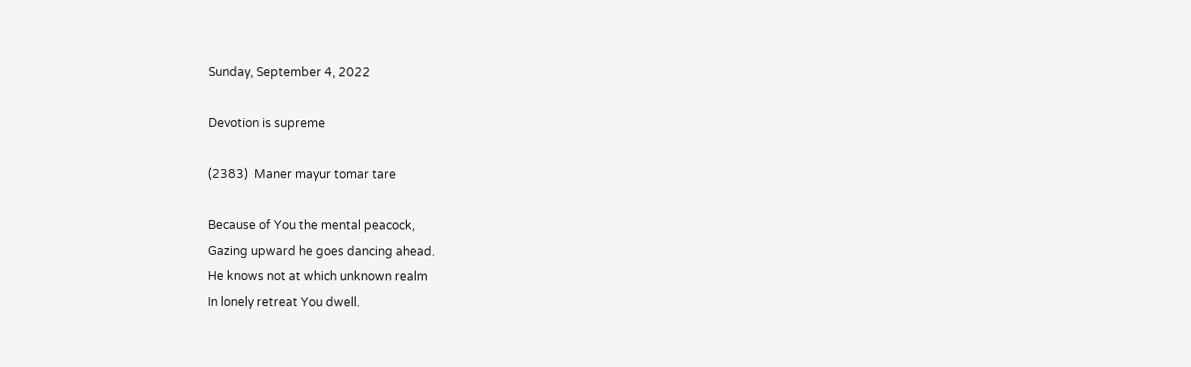Sunday, September 4, 2022

Devotion is supreme

(2383)  Maner mayur tomar tare

Because of You the mental peacock,
Gazing upward he goes dancing ahead.
He knows not at which unknown realm
In lonely retreat You dwell.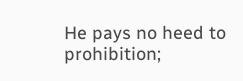He pays no heed to prohibition;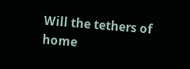Will the tethers of home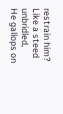restrain him?
Like a steed unbridled,
He gallops on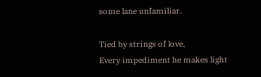some lane unfamiliar.

Tied by strings of love,
Every impediment he makes light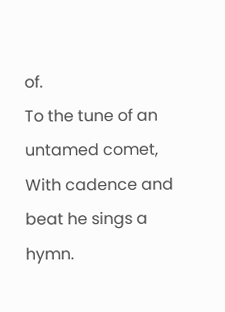of.
To the tune of an untamed comet,
With cadence and beat he sings a hymn.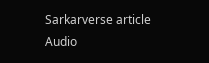Sarkarverse article
Audio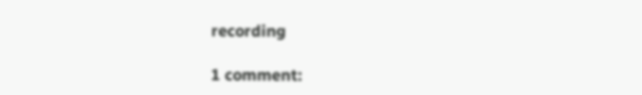recording

1 comment: